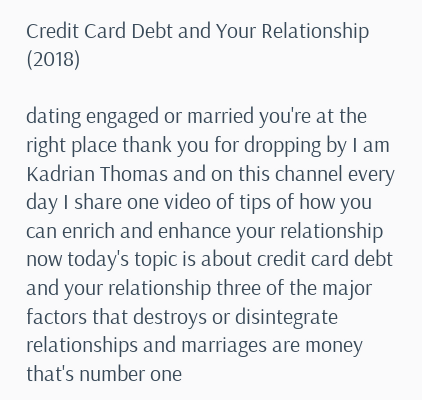Credit Card Debt and Your Relationship (2018)

dating engaged or married you're at the right place thank you for dropping by I am Kadrian Thomas and on this channel every day I share one video of tips of how you can enrich and enhance your relationship now today's topic is about credit card debt and your relationship three of the major factors that destroys or disintegrate relationships and marriages are money that's number one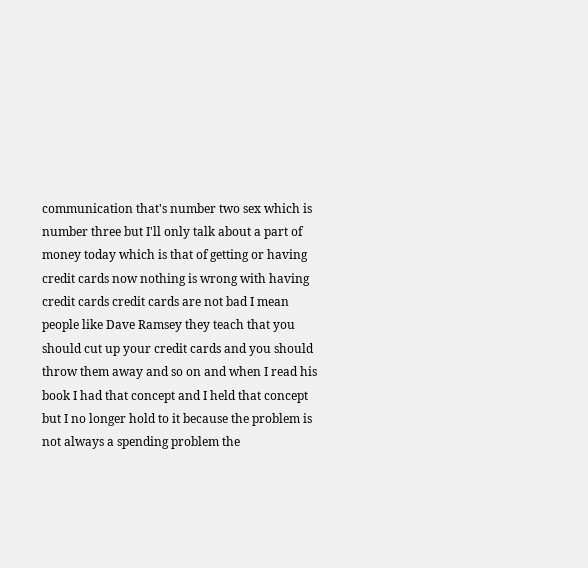communication that's number two sex which is number three but I'll only talk about a part of money today which is that of getting or having credit cards now nothing is wrong with having credit cards credit cards are not bad I mean people like Dave Ramsey they teach that you should cut up your credit cards and you should throw them away and so on and when I read his book I had that concept and I held that concept but I no longer hold to it because the problem is not always a spending problem the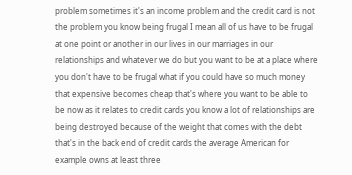problem sometimes it's an income problem and the credit card is not the problem you know being frugal I mean all of us have to be frugal at one point or another in our lives in our marriages in our relationships and whatever we do but you want to be at a place where you don't have to be frugal what if you could have so much money that expensive becomes cheap that's where you want to be able to be now as it relates to credit cards you know a lot of relationships are being destroyed because of the weight that comes with the debt that's in the back end of credit cards the average American for example owns at least three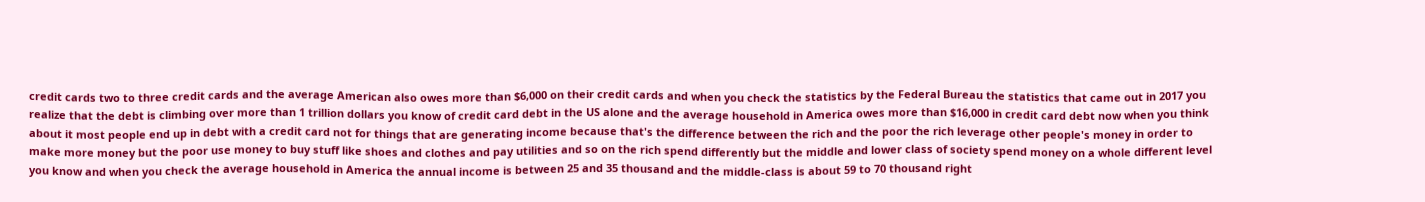credit cards two to three credit cards and the average American also owes more than $6,000 on their credit cards and when you check the statistics by the Federal Bureau the statistics that came out in 2017 you realize that the debt is climbing over more than 1 trillion dollars you know of credit card debt in the US alone and the average household in America owes more than $16,000 in credit card debt now when you think about it most people end up in debt with a credit card not for things that are generating income because that's the difference between the rich and the poor the rich leverage other people's money in order to make more money but the poor use money to buy stuff like shoes and clothes and pay utilities and so on the rich spend differently but the middle and lower class of society spend money on a whole different level you know and when you check the average household in America the annual income is between 25 and 35 thousand and the middle-class is about 59 to 70 thousand right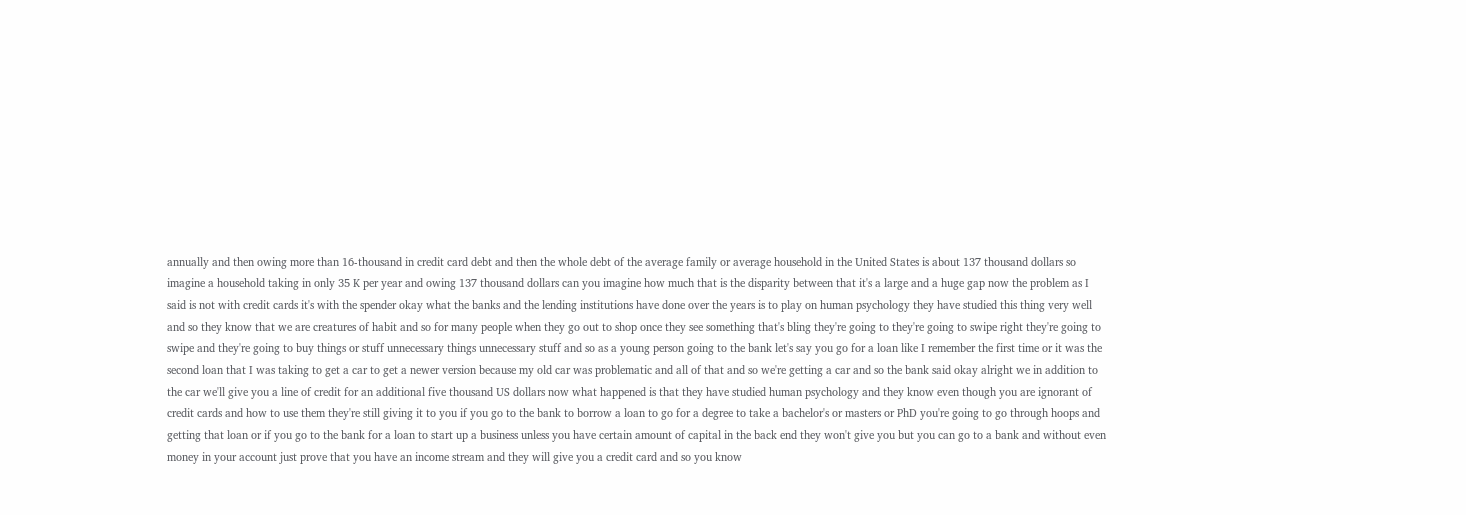annually and then owing more than 16-thousand in credit card debt and then the whole debt of the average family or average household in the United States is about 137 thousand dollars so imagine a household taking in only 35 K per year and owing 137 thousand dollars can you imagine how much that is the disparity between that it's a large and a huge gap now the problem as I said is not with credit cards it's with the spender okay what the banks and the lending institutions have done over the years is to play on human psychology they have studied this thing very well and so they know that we are creatures of habit and so for many people when they go out to shop once they see something that's bling they're going to they're going to swipe right they're going to swipe and they're going to buy things or stuff unnecessary things unnecessary stuff and so as a young person going to the bank let's say you go for a loan like I remember the first time or it was the second loan that I was taking to get a car to get a newer version because my old car was problematic and all of that and so we're getting a car and so the bank said okay alright we in addition to the car we'll give you a line of credit for an additional five thousand US dollars now what happened is that they have studied human psychology and they know even though you are ignorant of credit cards and how to use them they're still giving it to you if you go to the bank to borrow a loan to go for a degree to take a bachelor's or masters or PhD you're going to go through hoops and getting that loan or if you go to the bank for a loan to start up a business unless you have certain amount of capital in the back end they won't give you but you can go to a bank and without even money in your account just prove that you have an income stream and they will give you a credit card and so you know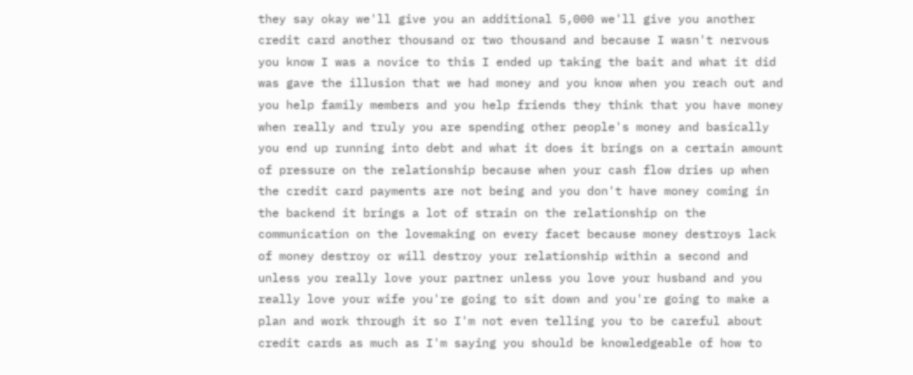they say okay we'll give you an additional 5,000 we'll give you another credit card another thousand or two thousand and because I wasn't nervous you know I was a novice to this I ended up taking the bait and what it did was gave the illusion that we had money and you know when you reach out and you help family members and you help friends they think that you have money when really and truly you are spending other people's money and basically you end up running into debt and what it does it brings on a certain amount of pressure on the relationship because when your cash flow dries up when the credit card payments are not being and you don't have money coming in the backend it brings a lot of strain on the relationship on the communication on the lovemaking on every facet because money destroys lack of money destroy or will destroy your relationship within a second and unless you really love your partner unless you love your husband and you really love your wife you're going to sit down and you're going to make a plan and work through it so I'm not even telling you to be careful about credit cards as much as I'm saying you should be knowledgeable of how to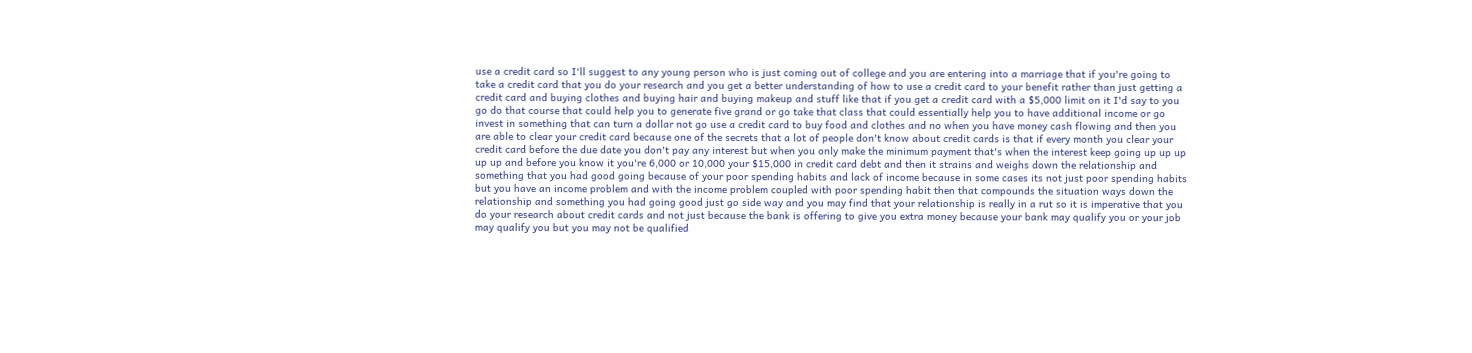use a credit card so I'll suggest to any young person who is just coming out of college and you are entering into a marriage that if you're going to take a credit card that you do your research and you get a better understanding of how to use a credit card to your benefit rather than just getting a credit card and buying clothes and buying hair and buying makeup and stuff like that if you get a credit card with a $5,000 limit on it I'd say to you go do that course that could help you to generate five grand or go take that class that could essentially help you to have additional income or go invest in something that can turn a dollar not go use a credit card to buy food and clothes and no when you have money cash flowing and then you are able to clear your credit card because one of the secrets that a lot of people don't know about credit cards is that if every month you clear your credit card before the due date you don't pay any interest but when you only make the minimum payment that's when the interest keep going up up up up up and before you know it you're 6,000 or 10,000 your $15,000 in credit card debt and then it strains and weighs down the relationship and something that you had good going because of your poor spending habits and lack of income because in some cases its not just poor spending habits but you have an income problem and with the income problem coupled with poor spending habit then that compounds the situation ways down the relationship and something you had going good just go side way and you may find that your relationship is really in a rut so it is imperative that you do your research about credit cards and not just because the bank is offering to give you extra money because your bank may qualify you or your job may qualify you but you may not be qualified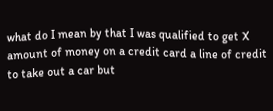what do I mean by that I was qualified to get X amount of money on a credit card a line of credit to take out a car but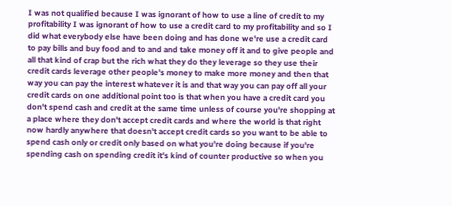I was not qualified because I was ignorant of how to use a line of credit to my profitability I was ignorant of how to use a credit card to my profitability and so I did what everybody else have been doing and has done we're use a credit card to pay bills and buy food and to and and take money off it and to give people and all that kind of crap but the rich what they do they leverage so they use their credit cards leverage other people's money to make more money and then that way you can pay the interest whatever it is and that way you can pay off all your credit cards on one additional point too is that when you have a credit card you don't spend cash and credit at the same time unless of course you're shopping at a place where they don't accept credit cards and where the world is that right now hardly anywhere that doesn't accept credit cards so you want to be able to spend cash only or credit only based on what you're doing because if you're spending cash on spending credit it's kind of counter productive so when you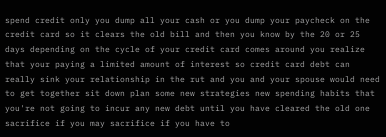spend credit only you dump all your cash or you dump your paycheck on the credit card so it clears the old bill and then you know by the 20 or 25 days depending on the cycle of your credit card comes around you realize that your paying a limited amount of interest so credit card debt can really sink your relationship in the rut and you and your spouse would need to get together sit down plan some new strategies new spending habits that you're not going to incur any new debt until you have cleared the old one sacrifice if you may sacrifice if you have to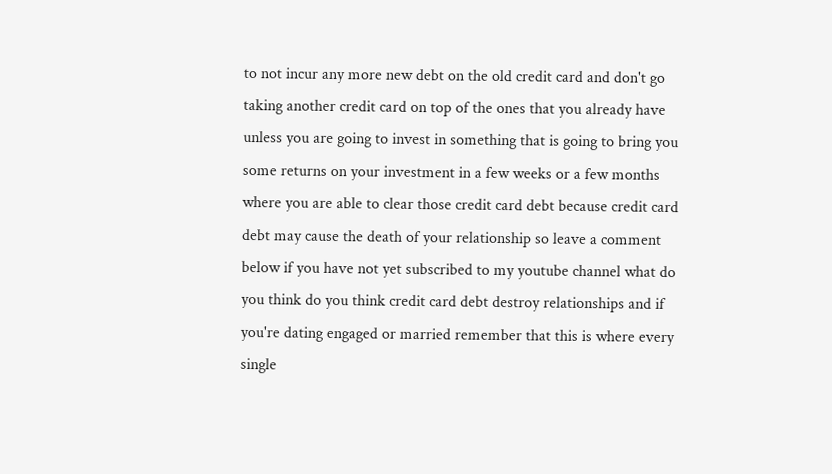to not incur any more new debt on the old credit card and don't go taking another credit card on top of the ones that you already have unless you are going to invest in something that is going to bring you some returns on your investment in a few weeks or a few months where you are able to clear those credit card debt because credit card debt may cause the death of your relationship so leave a comment below if you have not yet subscribed to my youtube channel what do you think do you think credit card debt destroy relationships and if you're dating engaged or married remember that this is where every single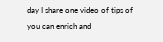day I share one video of tips of you can enrich and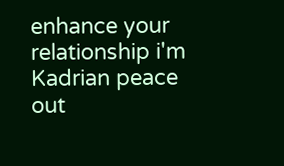enhance your relationship i'm Kadrian peace out